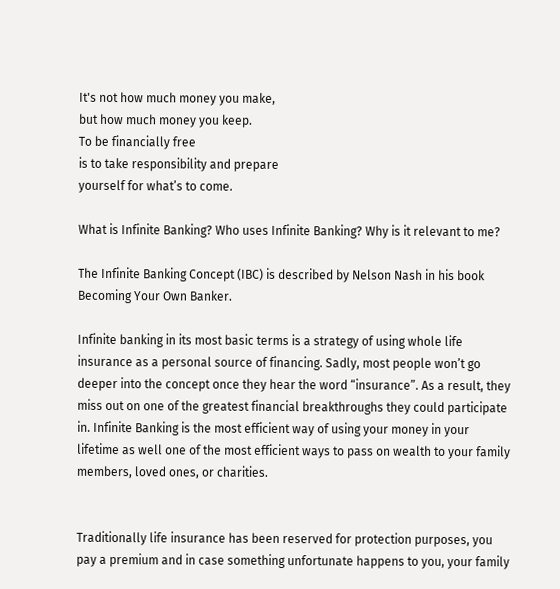It's not how much money you make,
but how much money you keep.
To be financially free
is to take responsibility and prepare
yourself for what’s to come.

What is Infinite Banking? Who uses Infinite Banking? Why is it relevant to me?

The Infinite Banking Concept (IBC) is described by Nelson Nash in his book Becoming Your Own Banker.

Infinite banking in its most basic terms is a strategy of using whole life insurance as a personal source of financing. Sadly, most people won’t go deeper into the concept once they hear the word “insurance”. As a result, they miss out on one of the greatest financial breakthroughs they could participate in. Infinite Banking is the most efficient way of using your money in your lifetime as well one of the most efficient ways to pass on wealth to your family members, loved ones, or charities.


Traditionally life insurance has been reserved for protection purposes, you pay a premium and in case something unfortunate happens to you, your family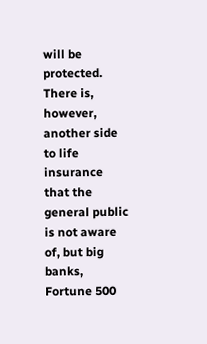will be protected. There is, however, another side to life insurance that the general public is not aware of, but big banks, Fortune 500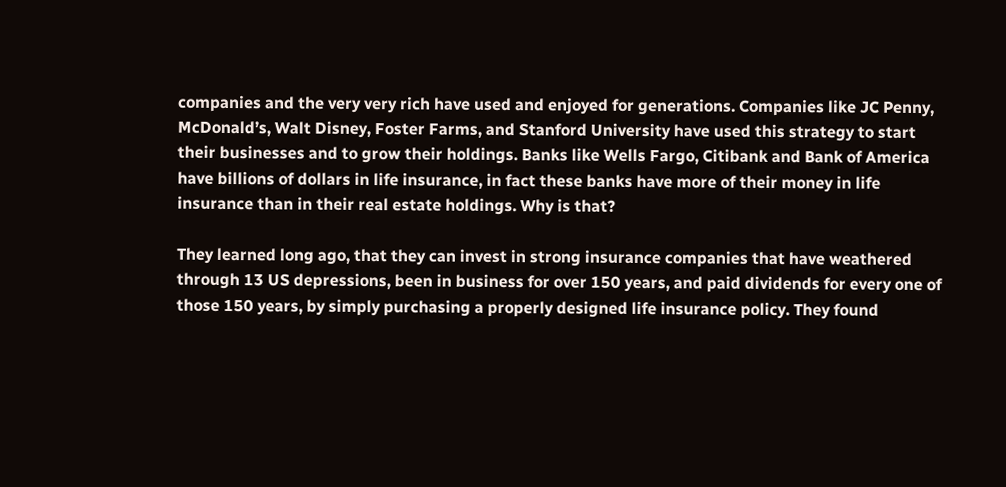companies and the very very rich have used and enjoyed for generations. Companies like JC Penny, McDonald’s, Walt Disney, Foster Farms, and Stanford University have used this strategy to start their businesses and to grow their holdings. Banks like Wells Fargo, Citibank and Bank of America have billions of dollars in life insurance, in fact these banks have more of their money in life insurance than in their real estate holdings. Why is that?

They learned long ago, that they can invest in strong insurance companies that have weathered through 13 US depressions, been in business for over 150 years, and paid dividends for every one of those 150 years, by simply purchasing a properly designed life insurance policy. They found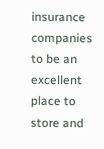insurance companies to be an excellent place to store and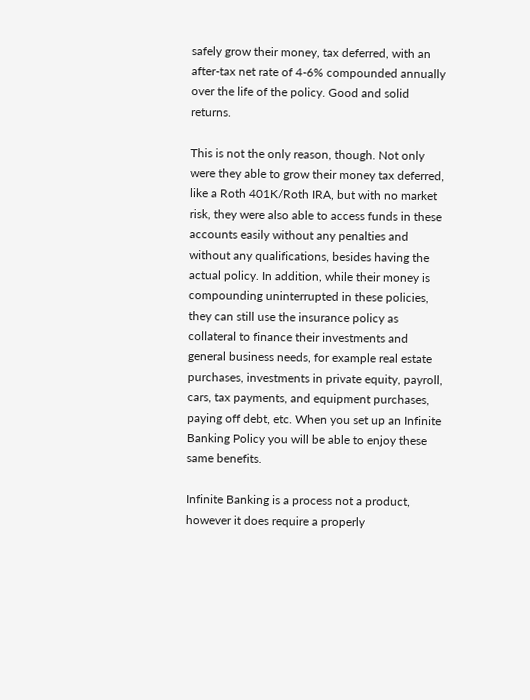safely grow their money, tax deferred, with an after-tax net rate of 4-6% compounded annually over the life of the policy. Good and solid returns.

This is not the only reason, though. Not only were they able to grow their money tax deferred, like a Roth 401K/Roth IRA, but with no market risk, they were also able to access funds in these accounts easily without any penalties and without any qualifications, besides having the actual policy. In addition, while their money is compounding uninterrupted in these policies, they can still use the insurance policy as collateral to finance their investments and general business needs, for example real estate purchases, investments in private equity, payroll, cars, tax payments, and equipment purchases, paying off debt, etc. When you set up an Infinite Banking Policy you will be able to enjoy these same benefits.

Infinite Banking is a process not a product, however it does require a properly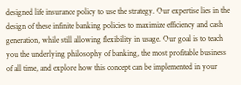designed life insurance policy to use the strategy. Our expertise lies in the design of these infinite banking policies to maximize efficiency and cash generation, while still allowing flexibility in usage. Our goal is to teach you the underlying philosophy of banking, the most profitable business of all time, and explore how this concept can be implemented in your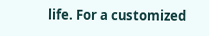life. For a customized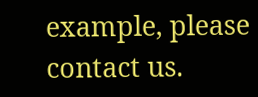example, please contact us.